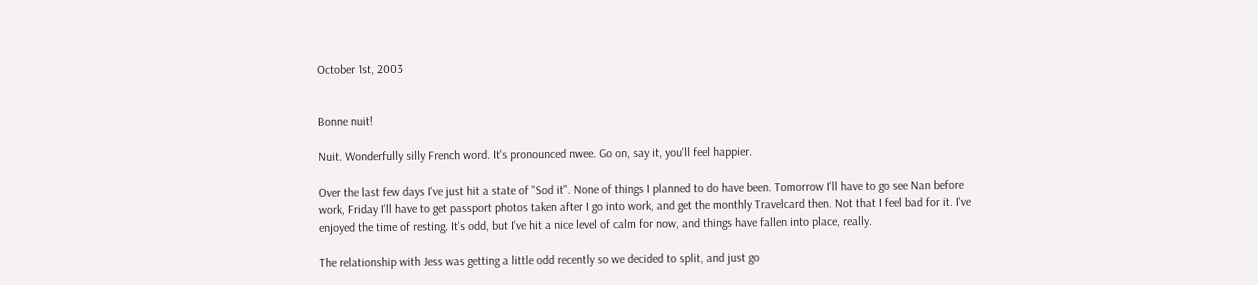October 1st, 2003


Bonne nuit!

Nuit. Wonderfully silly French word. It's pronounced nwee. Go on, say it, you'll feel happier.

Over the last few days I've just hit a state of "Sod it". None of things I planned to do have been. Tomorrow I'll have to go see Nan before work, Friday I'll have to get passport photos taken after I go into work, and get the monthly Travelcard then. Not that I feel bad for it. I've enjoyed the time of resting. It's odd, but I've hit a nice level of calm for now, and things have fallen into place, really.

The relationship with Jess was getting a little odd recently so we decided to split, and just go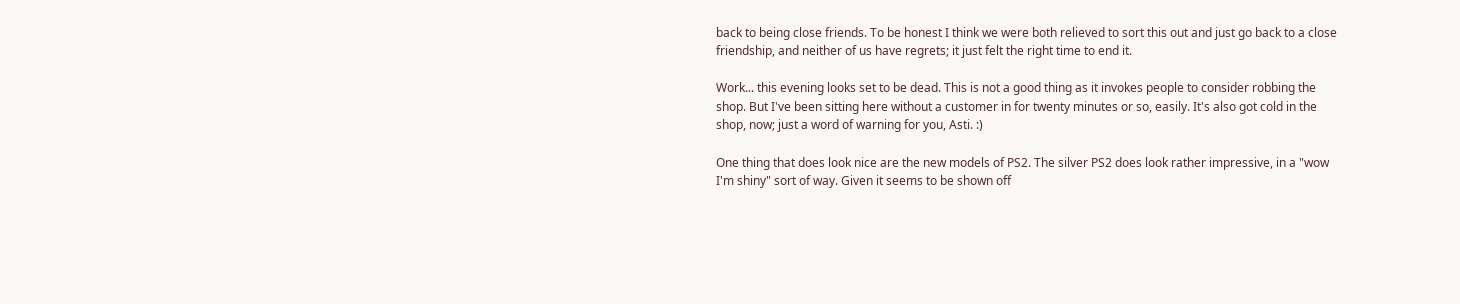back to being close friends. To be honest I think we were both relieved to sort this out and just go back to a close friendship, and neither of us have regrets; it just felt the right time to end it.

Work... this evening looks set to be dead. This is not a good thing as it invokes people to consider robbing the shop. But I've been sitting here without a customer in for twenty minutes or so, easily. It's also got cold in the shop, now; just a word of warning for you, Asti. :)

One thing that does look nice are the new models of PS2. The silver PS2 does look rather impressive, in a "wow I'm shiny" sort of way. Given it seems to be shown off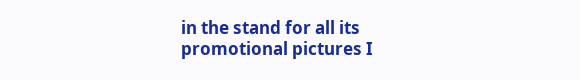in the stand for all its promotional pictures I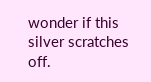wonder if this silver scratches off.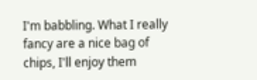I'm babbling. What I really fancy are a nice bag of chips, I'll enjoy them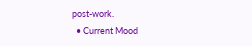post-work.
  • Current Mood